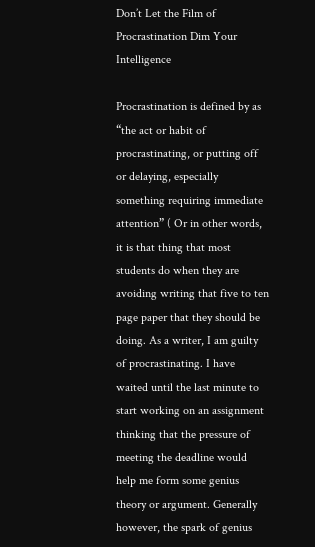Don’t Let the Film of Procrastination Dim Your Intelligence

Procrastination is defined by as “the act or habit of procrastinating, or putting off or delaying, especially something requiring immediate attention” ( Or in other words, it is that thing that most students do when they are avoiding writing that five to ten page paper that they should be doing. As a writer, I am guilty of procrastinating. I have waited until the last minute to start working on an assignment thinking that the pressure of meeting the deadline would help me form some genius theory or argument. Generally however, the spark of genius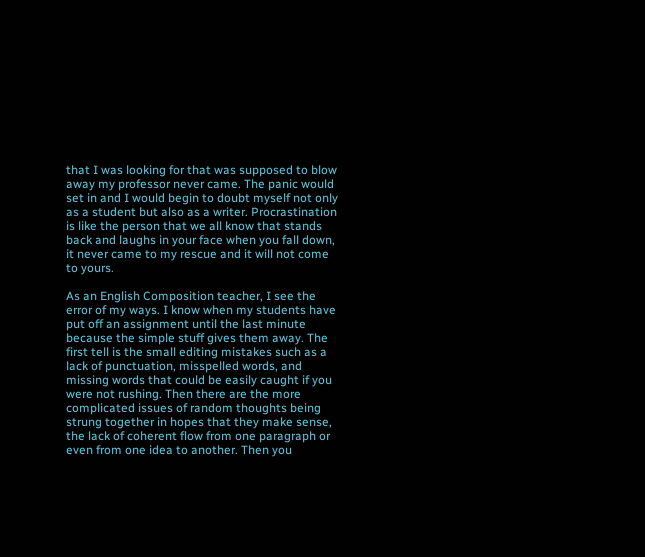that I was looking for that was supposed to blow away my professor never came. The panic would set in and I would begin to doubt myself not only as a student but also as a writer. Procrastination is like the person that we all know that stands back and laughs in your face when you fall down, it never came to my rescue and it will not come to yours.

As an English Composition teacher, I see the error of my ways. I know when my students have put off an assignment until the last minute because the simple stuff gives them away. The first tell is the small editing mistakes such as a lack of punctuation, misspelled words, and missing words that could be easily caught if you were not rushing. Then there are the more complicated issues of random thoughts being strung together in hopes that they make sense, the lack of coherent flow from one paragraph or even from one idea to another. Then you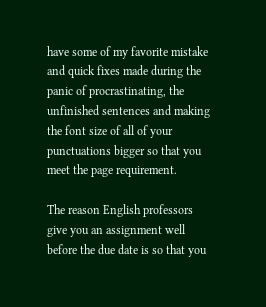have some of my favorite mistake and quick fixes made during the panic of procrastinating, the unfinished sentences and making the font size of all of your punctuations bigger so that you meet the page requirement.

The reason English professors give you an assignment well before the due date is so that you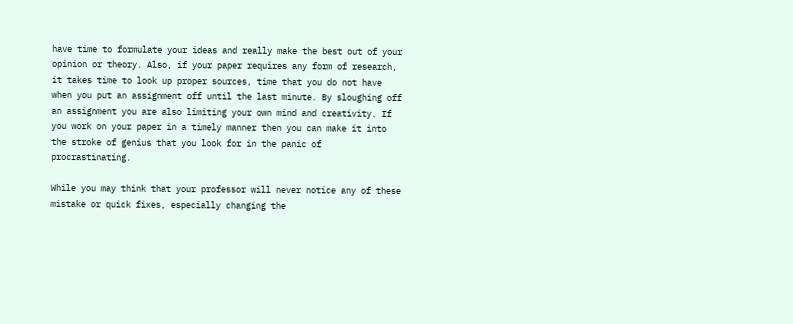have time to formulate your ideas and really make the best out of your opinion or theory. Also, if your paper requires any form of research, it takes time to look up proper sources, time that you do not have when you put an assignment off until the last minute. By sloughing off an assignment you are also limiting your own mind and creativity. If you work on your paper in a timely manner then you can make it into the stroke of genius that you look for in the panic of procrastinating.

While you may think that your professor will never notice any of these mistake or quick fixes, especially changing the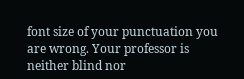font size of your punctuation you are wrong. Your professor is neither blind nor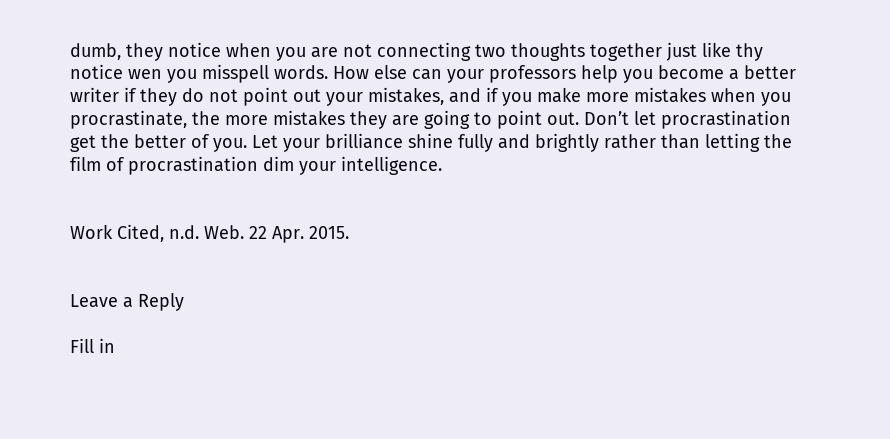dumb, they notice when you are not connecting two thoughts together just like thy notice wen you misspell words. How else can your professors help you become a better writer if they do not point out your mistakes, and if you make more mistakes when you procrastinate, the more mistakes they are going to point out. Don’t let procrastination get the better of you. Let your brilliance shine fully and brightly rather than letting the film of procrastination dim your intelligence.


Work Cited, n.d. Web. 22 Apr. 2015.


Leave a Reply

Fill in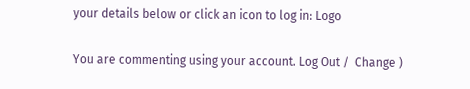your details below or click an icon to log in: Logo

You are commenting using your account. Log Out /  Change )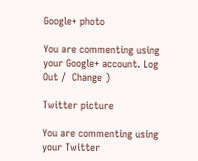Google+ photo

You are commenting using your Google+ account. Log Out /  Change )

Twitter picture

You are commenting using your Twitter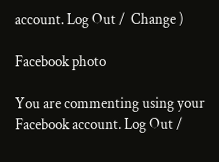account. Log Out /  Change )

Facebook photo

You are commenting using your Facebook account. Log Out /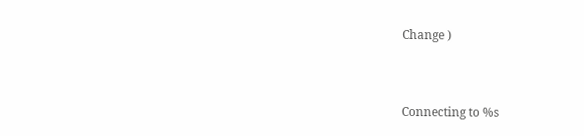Change )


Connecting to %s